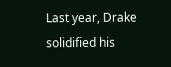Last year, Drake solidified his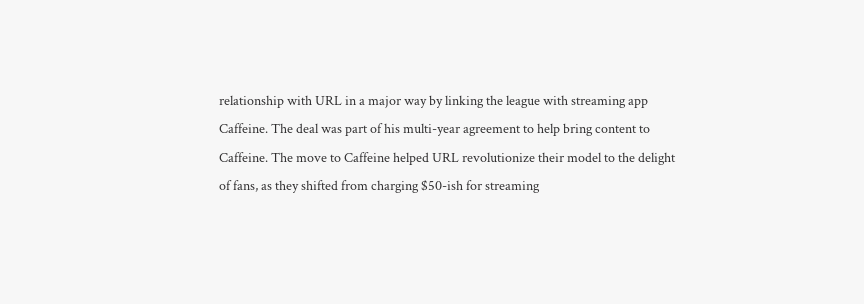relationship with URL in a major way by linking the league with streaming app Caffeine. The deal was part of his multi-year agreement to help bring content to Caffeine. The move to Caffeine helped URL revolutionize their model to the delight of fans, as they shifted from charging $50-ish for streaming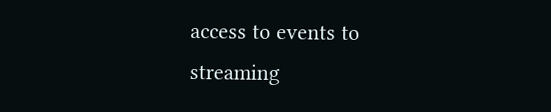access to events to streaming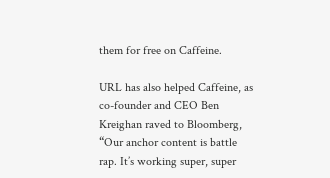them for free on Caffeine.

URL has also helped Caffeine, as co-founder and CEO Ben Kreighan raved to Bloomberg, “Our anchor content is battle rap. It’s working super, super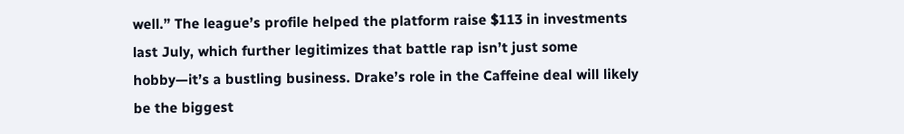well.” The league’s profile helped the platform raise $113 in investments last July, which further legitimizes that battle rap isn’t just some hobby—it’s a bustling business. Drake’s role in the Caffeine deal will likely be the biggest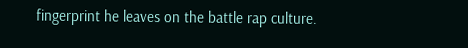fingerprint he leaves on the battle rap culture.